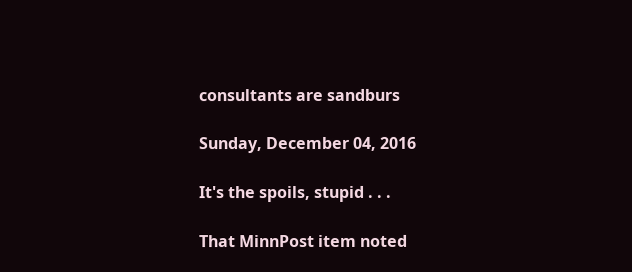consultants are sandburs

Sunday, December 04, 2016

It's the spoils, stupid . . .

That MinnPost item noted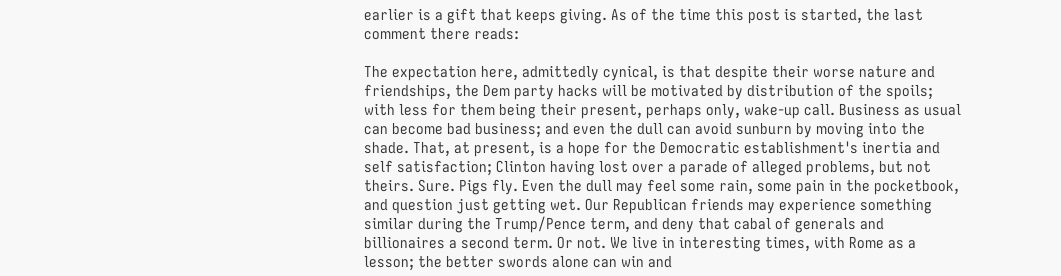earlier is a gift that keeps giving. As of the time this post is started, the last comment there reads:

The expectation here, admittedly cynical, is that despite their worse nature and friendships, the Dem party hacks will be motivated by distribution of the spoils; with less for them being their present, perhaps only, wake-up call. Business as usual can become bad business; and even the dull can avoid sunburn by moving into the shade. That, at present, is a hope for the Democratic establishment's inertia and self satisfaction; Clinton having lost over a parade of alleged problems, but not theirs. Sure. Pigs fly. Even the dull may feel some rain, some pain in the pocketbook, and question just getting wet. Our Republican friends may experience something similar during the Trump/Pence term, and deny that cabal of generals and billionaires a second term. Or not. We live in interesting times, with Rome as a lesson; the better swords alone can win and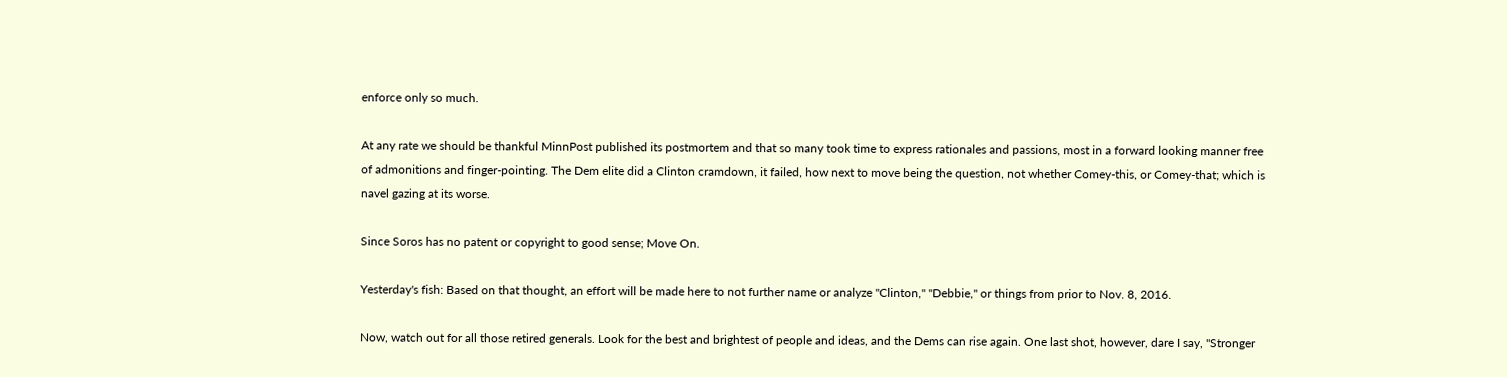enforce only so much.

At any rate we should be thankful MinnPost published its postmortem and that so many took time to express rationales and passions, most in a forward looking manner free of admonitions and finger-pointing. The Dem elite did a Clinton cramdown, it failed, how next to move being the question, not whether Comey-this, or Comey-that; which is navel gazing at its worse.

Since Soros has no patent or copyright to good sense; Move On.

Yesterday's fish: Based on that thought, an effort will be made here to not further name or analyze "Clinton," "Debbie," or things from prior to Nov. 8, 2016.

Now, watch out for all those retired generals. Look for the best and brightest of people and ideas, and the Dems can rise again. One last shot, however, dare I say, "Stronger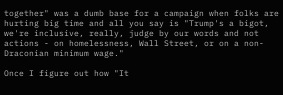together" was a dumb base for a campaign when folks are hurting big time and all you say is "Trump's a bigot, we're inclusive, really, judge by our words and not actions - on homelessness, Wall Street, or on a non-Draconian minimum wage."

Once I figure out how "It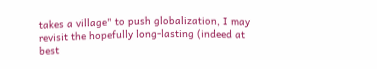takes a village" to push globalization, I may revisit the hopefully long-lasting (indeed at best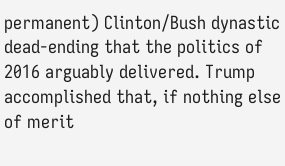permanent) Clinton/Bush dynastic dead-ending that the politics of 2016 arguably delivered. Trump accomplished that, if nothing else of merit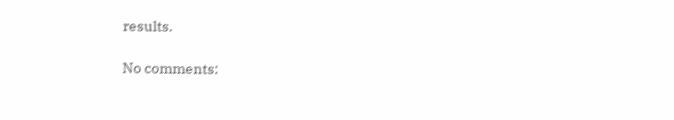results.

No comments: